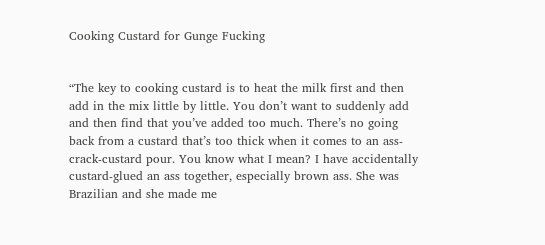Cooking Custard for Gunge Fucking


“The key to cooking custard is to heat the milk first and then add in the mix little by little. You don’t want to suddenly add and then find that you’ve added too much. There’s no going back from a custard that’s too thick when it comes to an ass-crack-custard pour. You know what I mean? I have accidentally custard-glued an ass together, especially brown ass. She was Brazilian and she made me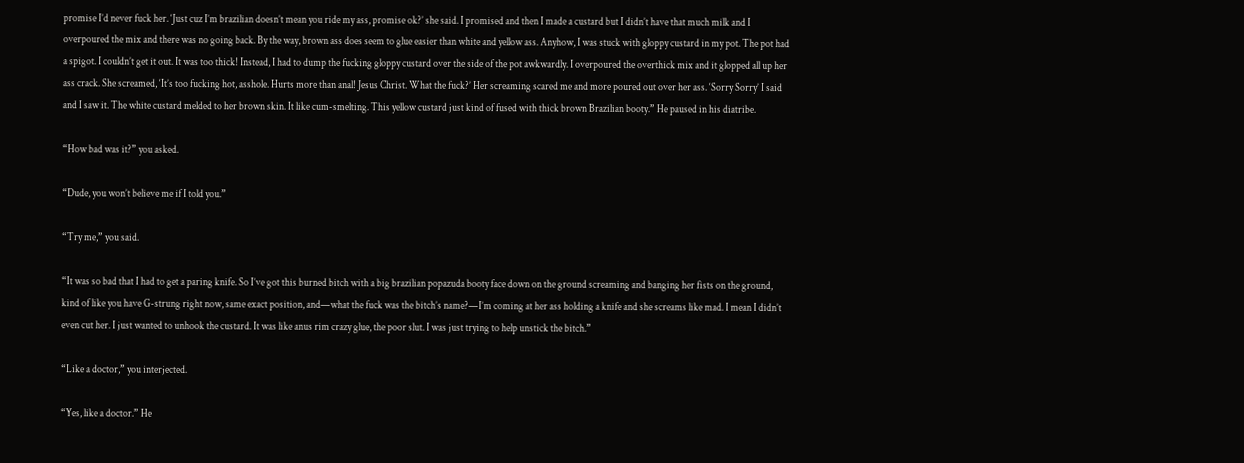promise I’d never fuck her. ‘Just cuz I’m brazilian doesn’t mean you ride my ass, promise ok?’ she said. I promised and then I made a custard but I didn’t have that much milk and I overpoured the mix and there was no going back. By the way, brown ass does seem to glue easier than white and yellow ass. Anyhow, I was stuck with gloppy custard in my pot. The pot had a spigot. I couldn’t get it out. It was too thick! Instead, I had to dump the fucking gloppy custard over the side of the pot awkwardly. I overpoured the overthick mix and it glopped all up her ass crack. She screamed, ‘It’s too fucking hot, asshole. Hurts more than anal! Jesus Christ. What the fuck?’ Her screaming scared me and more poured out over her ass. ‘Sorry Sorry’ I said and I saw it. The white custard melded to her brown skin. It like cum-smelting. This yellow custard just kind of fused with thick brown Brazilian booty.” He paused in his diatribe.

“How bad was it?” you asked.

“Dude, you won’t believe me if I told you.”

“Try me,” you said.

“It was so bad that I had to get a paring knife. So I’ve got this burned bitch with a big brazilian popazuda booty face down on the ground screaming and banging her fists on the ground, kind of like you have G-strung right now, same exact position, and—what the fuck was the bitch’s name?—I’m coming at her ass holding a knife and she screams like mad. I mean I didn’t even cut her. I just wanted to unhook the custard. It was like anus rim crazy glue, the poor slut. I was just trying to help unstick the bitch.”

“Like a doctor,” you interjected.

“Yes, like a doctor.” He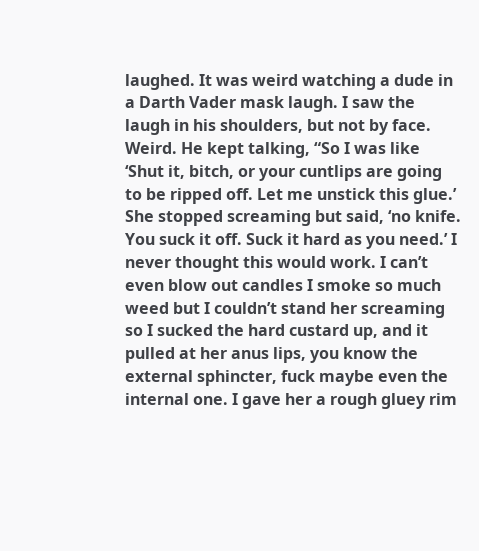laughed. It was weird watching a dude in a Darth Vader mask laugh. I saw the laugh in his shoulders, but not by face. Weird. He kept talking, “So I was like ‘Shut it, bitch, or your cuntlips are going to be ripped off. Let me unstick this glue.’ She stopped screaming but said, ‘no knife. You suck it off. Suck it hard as you need.’ I never thought this would work. I can’t even blow out candles I smoke so much weed but I couldn’t stand her screaming so I sucked the hard custard up, and it pulled at her anus lips, you know the external sphincter, fuck maybe even the internal one. I gave her a rough gluey rim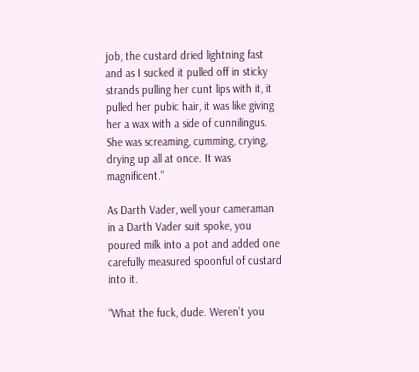job, the custard dried lightning fast and as I sucked it pulled off in sticky strands pulling her cunt lips with it, it pulled her pubic hair, it was like giving her a wax with a side of cunnilingus. She was screaming, cumming, crying, drying up all at once. It was magnificent.”

As Darth Vader, well your cameraman in a Darth Vader suit spoke, you poured milk into a pot and added one carefully measured spoonful of custard into it.

“What the fuck, dude. Weren’t you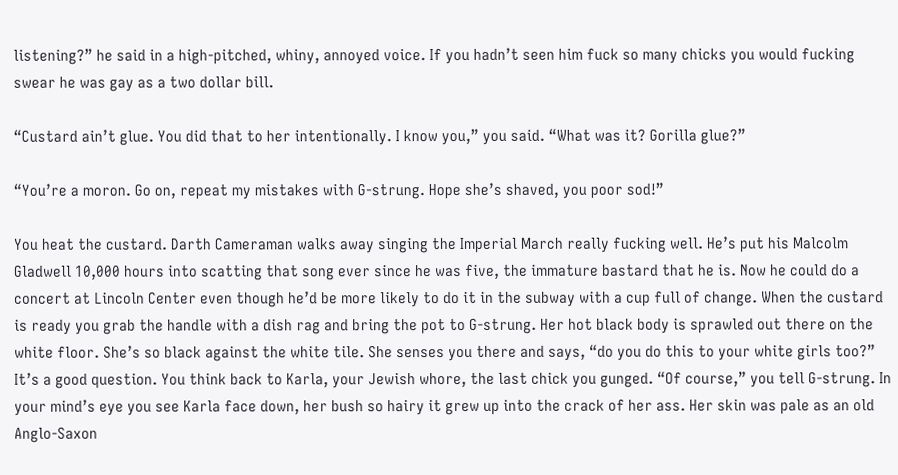listening?” he said in a high-pitched, whiny, annoyed voice. If you hadn’t seen him fuck so many chicks you would fucking swear he was gay as a two dollar bill.

“Custard ain’t glue. You did that to her intentionally. I know you,” you said. “What was it? Gorilla glue?”

“You’re a moron. Go on, repeat my mistakes with G-strung. Hope she’s shaved, you poor sod!”

You heat the custard. Darth Cameraman walks away singing the Imperial March really fucking well. He’s put his Malcolm Gladwell 10,000 hours into scatting that song ever since he was five, the immature bastard that he is. Now he could do a concert at Lincoln Center even though he’d be more likely to do it in the subway with a cup full of change. When the custard is ready you grab the handle with a dish rag and bring the pot to G-strung. Her hot black body is sprawled out there on the white floor. She’s so black against the white tile. She senses you there and says, “do you do this to your white girls too?” It’s a good question. You think back to Karla, your Jewish whore, the last chick you gunged. “Of course,” you tell G-strung. In your mind’s eye you see Karla face down, her bush so hairy it grew up into the crack of her ass. Her skin was pale as an old Anglo-Saxon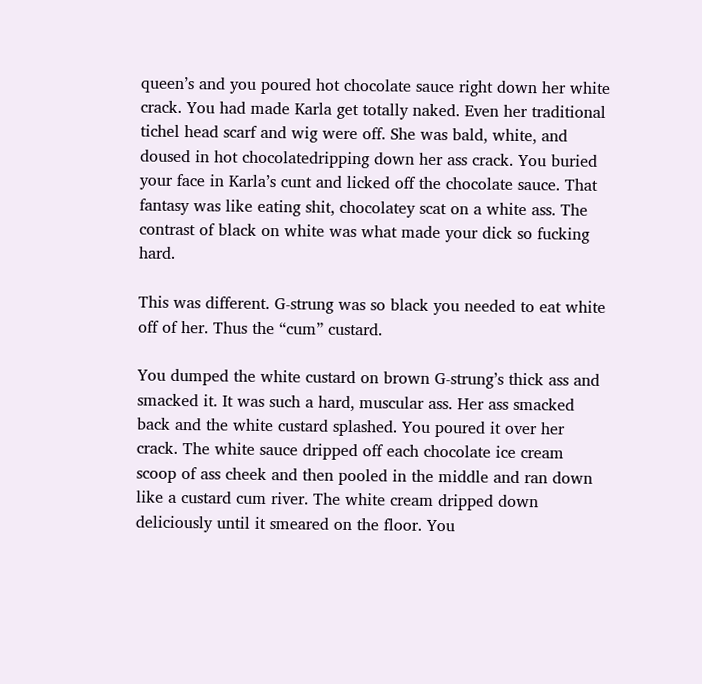queen’s and you poured hot chocolate sauce right down her white crack. You had made Karla get totally naked. Even her traditional tichel head scarf and wig were off. She was bald, white, and doused in hot chocolatedripping down her ass crack. You buried your face in Karla’s cunt and licked off the chocolate sauce. That fantasy was like eating shit, chocolatey scat on a white ass. The contrast of black on white was what made your dick so fucking hard.

This was different. G-strung was so black you needed to eat white off of her. Thus the “cum” custard.

You dumped the white custard on brown G-strung’s thick ass and smacked it. It was such a hard, muscular ass. Her ass smacked back and the white custard splashed. You poured it over her crack. The white sauce dripped off each chocolate ice cream scoop of ass cheek and then pooled in the middle and ran down like a custard cum river. The white cream dripped down deliciously until it smeared on the floor. You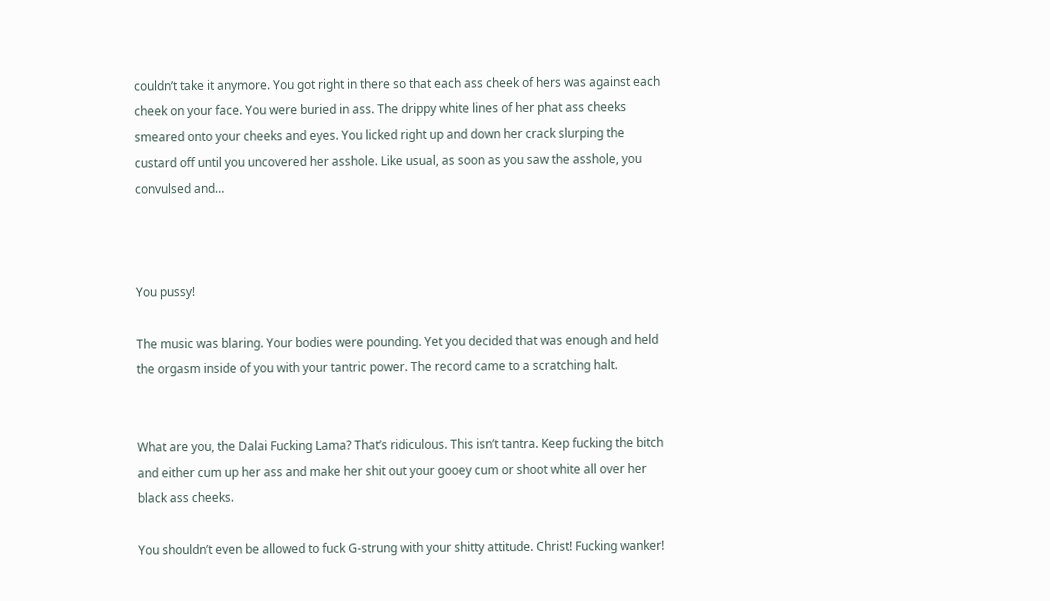couldn’t take it anymore. You got right in there so that each ass cheek of hers was against each cheek on your face. You were buried in ass. The drippy white lines of her phat ass cheeks smeared onto your cheeks and eyes. You licked right up and down her crack slurping the custard off until you uncovered her asshole. Like usual, as soon as you saw the asshole, you convulsed and…



You pussy!

The music was blaring. Your bodies were pounding. Yet you decided that was enough and held the orgasm inside of you with your tantric power. The record came to a scratching halt.


What are you, the Dalai Fucking Lama? That’s ridiculous. This isn’t tantra. Keep fucking the bitch and either cum up her ass and make her shit out your gooey cum or shoot white all over her black ass cheeks.

You shouldn’t even be allowed to fuck G-strung with your shitty attitude. Christ! Fucking wanker!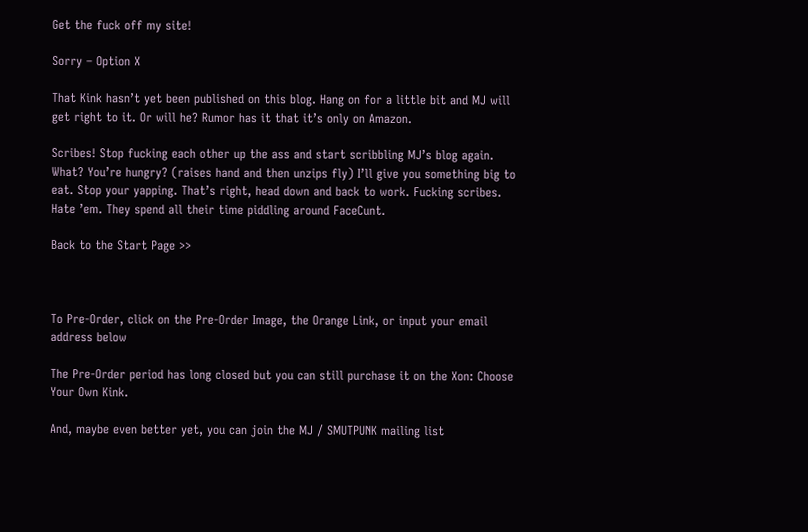Get the fuck off my site!

Sorry – Option X

That Kink hasn’t yet been published on this blog. Hang on for a little bit and MJ will get right to it. Or will he? Rumor has it that it’s only on Amazon.

Scribes! Stop fucking each other up the ass and start scribbling MJ’s blog again. What? You’re hungry? (raises hand and then unzips fly) I’ll give you something big to eat. Stop your yapping. That’s right, head down and back to work. Fucking scribes. Hate ’em. They spend all their time piddling around FaceCunt.

Back to the Start Page >>



To Pre-Order, click on the Pre-Order Image, the Orange Link, or input your email address below

The Pre-Order period has long closed but you can still purchase it on the Xon: Choose Your Own Kink.

And, maybe even better yet, you can join the MJ / SMUTPUNK mailing list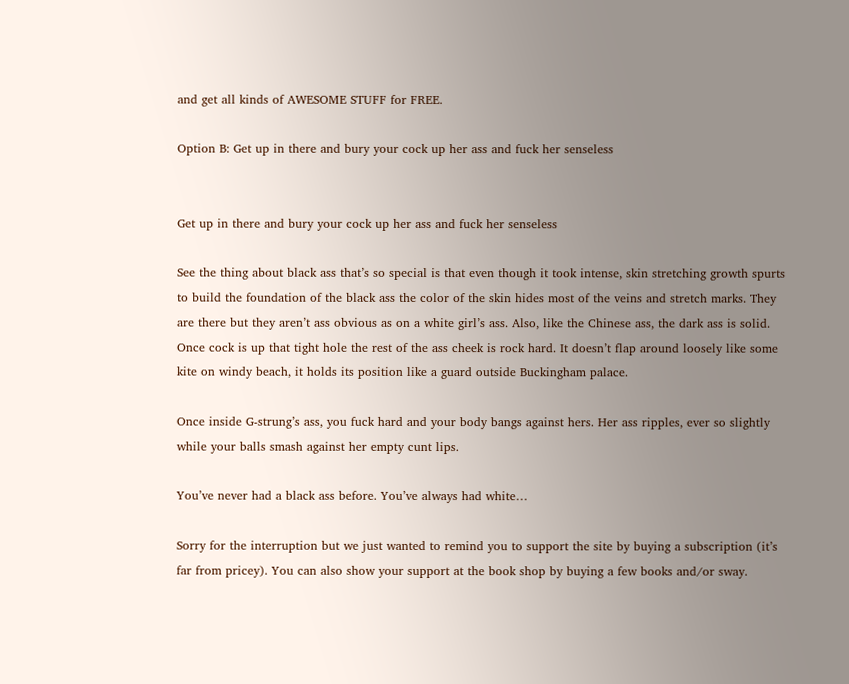and get all kinds of AWESOME STUFF for FREE.

Option B: Get up in there and bury your cock up her ass and fuck her senseless


Get up in there and bury your cock up her ass and fuck her senseless

See the thing about black ass that’s so special is that even though it took intense, skin stretching growth spurts to build the foundation of the black ass the color of the skin hides most of the veins and stretch marks. They are there but they aren’t ass obvious as on a white girl’s ass. Also, like the Chinese ass, the dark ass is solid. Once cock is up that tight hole the rest of the ass cheek is rock hard. It doesn’t flap around loosely like some kite on windy beach, it holds its position like a guard outside Buckingham palace.

Once inside G-strung’s ass, you fuck hard and your body bangs against hers. Her ass ripples, ever so slightly while your balls smash against her empty cunt lips.

You’ve never had a black ass before. You’ve always had white…

Sorry for the interruption but we just wanted to remind you to support the site by buying a subscription (it’s far from pricey). You can also show your support at the book shop by buying a few books and/or sway.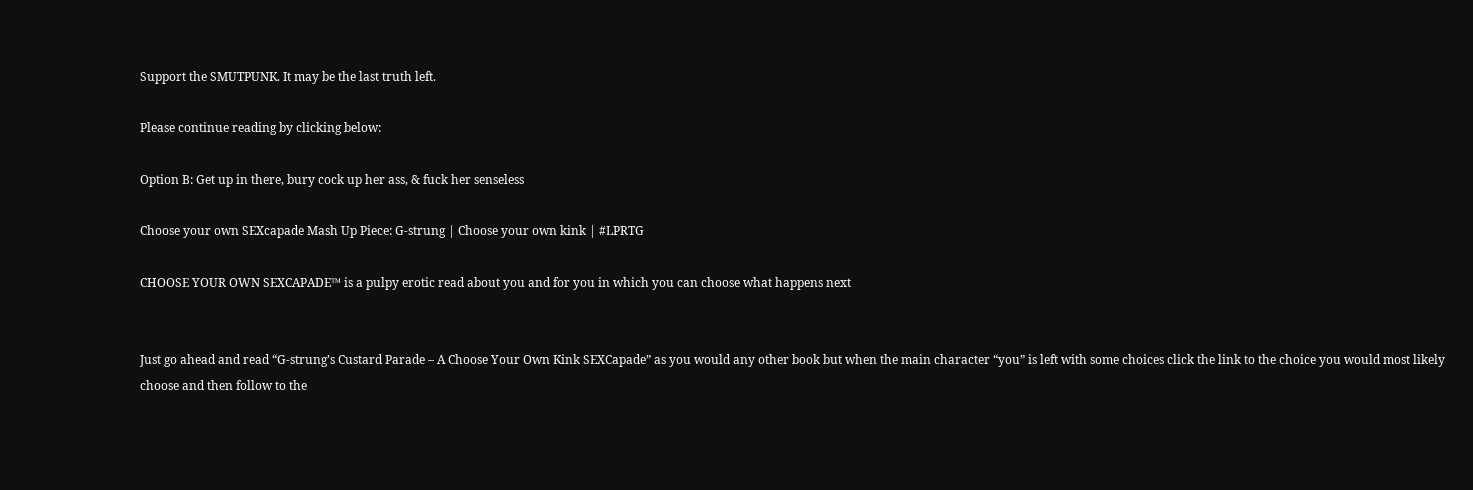Support the SMUTPUNK. It may be the last truth left.

Please continue reading by clicking below:

Option B: Get up in there, bury cock up her ass, & fuck her senseless

Choose your own SEXcapade Mash Up Piece: G-strung | Choose your own kink | #LPRTG

CHOOSE YOUR OWN SEXCAPADE™ is a pulpy erotic read about you and for you in which you can choose what happens next


Just go ahead and read “G-strung’s Custard Parade – A Choose Your Own Kink SEXCapade” as you would any other book but when the main character “you” is left with some choices click the link to the choice you would most likely choose and then follow to the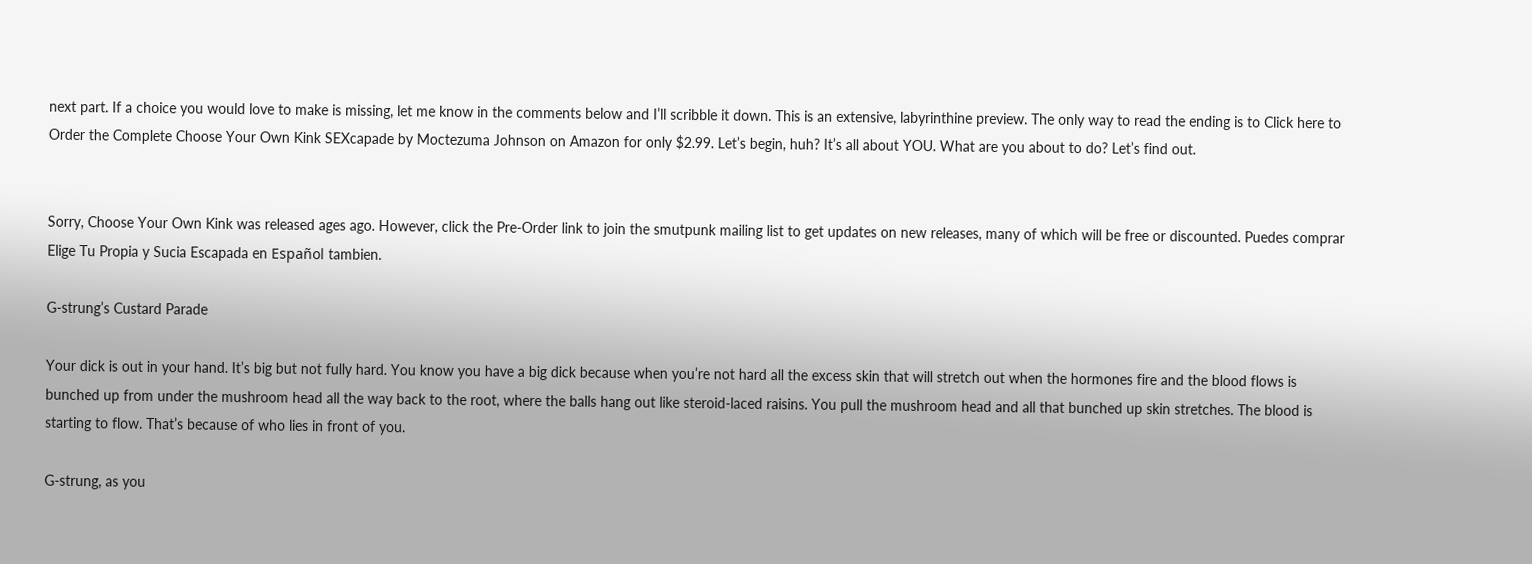next part. If a choice you would love to make is missing, let me know in the comments below and I’ll scribble it down. This is an extensive, labyrinthine preview. The only way to read the ending is to Click here to Order the Complete Choose Your Own Kink SEXcapade by Moctezuma Johnson on Amazon for only $2.99. Let’s begin, huh? It’s all about YOU. What are you about to do? Let’s find out.


Sorry, Choose Your Own Kink was released ages ago. However, click the Pre-Order link to join the smutpunk mailing list to get updates on new releases, many of which will be free or discounted. Puedes comprar Elige Tu Propia y Sucia Escapada en Español tambien.

G-strung’s Custard Parade

Your dick is out in your hand. It’s big but not fully hard. You know you have a big dick because when you’re not hard all the excess skin that will stretch out when the hormones fire and the blood flows is bunched up from under the mushroom head all the way back to the root, where the balls hang out like steroid-laced raisins. You pull the mushroom head and all that bunched up skin stretches. The blood is starting to flow. That’s because of who lies in front of you.

G-strung, as you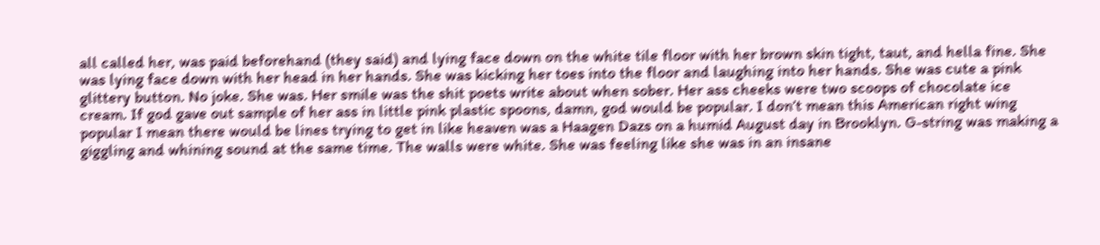all called her, was paid beforehand (they said) and lying face down on the white tile floor with her brown skin tight, taut, and hella fine. She was lying face down with her head in her hands. She was kicking her toes into the floor and laughing into her hands. She was cute a pink glittery button. No joke. She was. Her smile was the shit poets write about when sober. Her ass cheeks were two scoops of chocolate ice cream. If god gave out sample of her ass in little pink plastic spoons, damn, god would be popular. I don’t mean this American right wing popular I mean there would be lines trying to get in like heaven was a Haagen Dazs on a humid August day in Brooklyn. G-string was making a giggling and whining sound at the same time. The walls were white. She was feeling like she was in an insane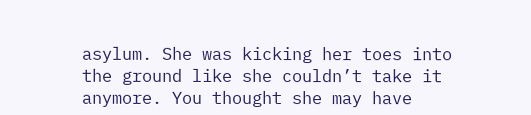asylum. She was kicking her toes into the ground like she couldn’t take it anymore. You thought she may have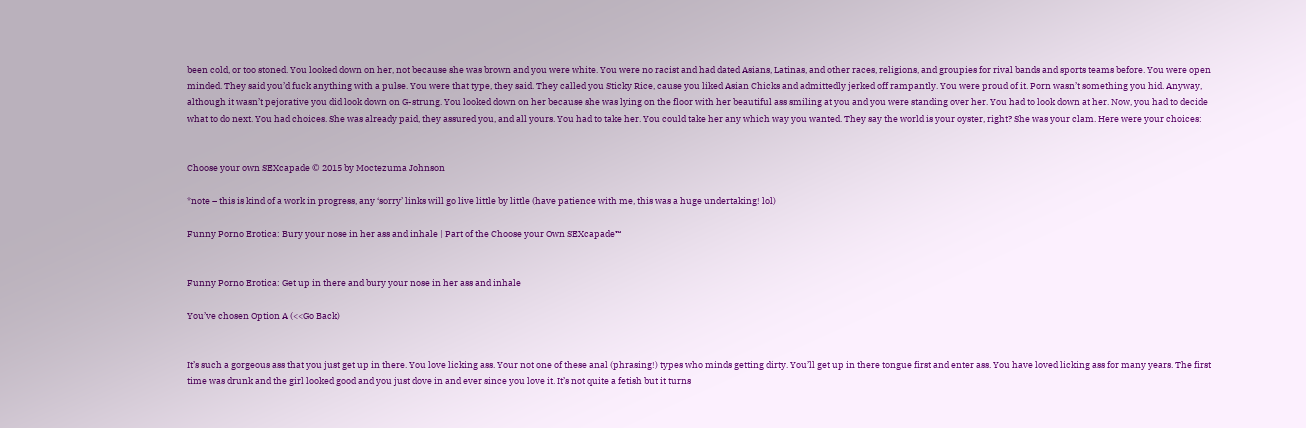been cold, or too stoned. You looked down on her, not because she was brown and you were white. You were no racist and had dated Asians, Latinas, and other races, religions, and groupies for rival bands and sports teams before. You were open minded. They said you’d fuck anything with a pulse. You were that type, they said. They called you Sticky Rice, cause you liked Asian Chicks and admittedly jerked off rampantly. You were proud of it. Porn wasn’t something you hid. Anyway, although it wasn’t pejorative you did look down on G-strung. You looked down on her because she was lying on the floor with her beautiful ass smiling at you and you were standing over her. You had to look down at her. Now, you had to decide what to do next. You had choices. She was already paid, they assured you, and all yours. You had to take her. You could take her any which way you wanted. They say the world is your oyster, right? She was your clam. Here were your choices:


Choose your own SEXcapade © 2015 by Moctezuma Johnson

*note – this is kind of a work in progress, any ‘sorry’ links will go live little by little (have patience with me, this was a huge undertaking! lol)

Funny Porno Erotica: Bury your nose in her ass and inhale | Part of the Choose your Own SEXcapade™


Funny Porno Erotica: Get up in there and bury your nose in her ass and inhale

You’ve chosen Option A (<<Go Back)


It’s such a gorgeous ass that you just get up in there. You love licking ass. Your not one of these anal (phrasing!) types who minds getting dirty. You’ll get up in there tongue first and enter ass. You have loved licking ass for many years. The first time was drunk and the girl looked good and you just dove in and ever since you love it. It’s not quite a fetish but it turns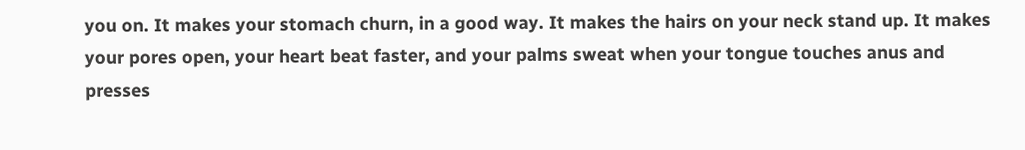you on. It makes your stomach churn, in a good way. It makes the hairs on your neck stand up. It makes your pores open, your heart beat faster, and your palms sweat when your tongue touches anus and presses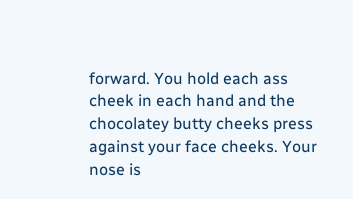forward. You hold each ass cheek in each hand and the chocolatey butty cheeks press against your face cheeks. Your nose is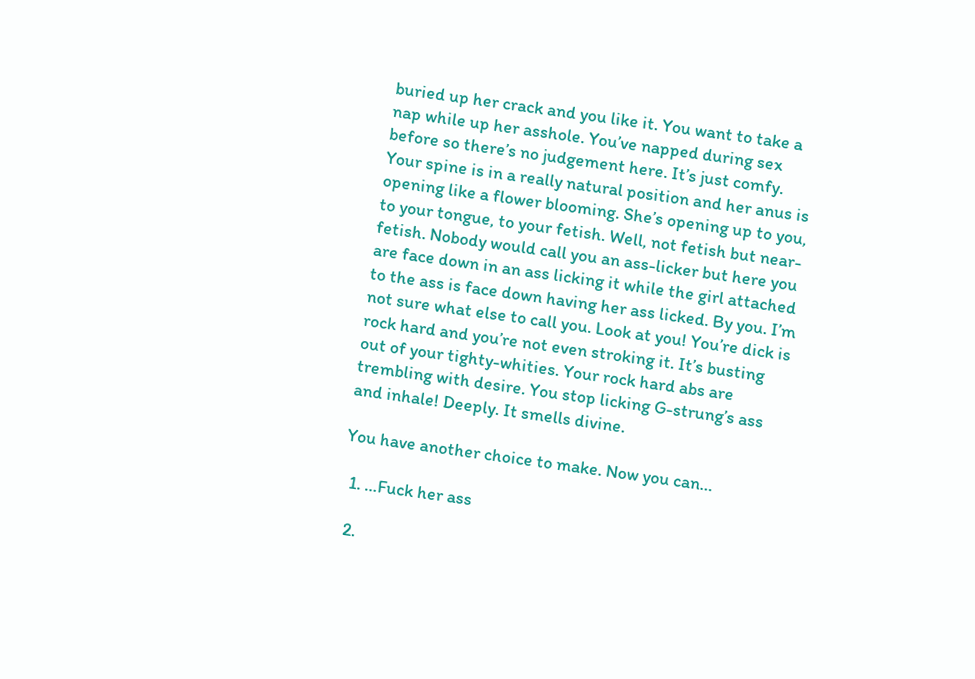buried up her crack and you like it. You want to take a nap while up her asshole. You’ve napped during sex before so there’s no judgement here. It’s just comfy. Your spine is in a really natural position and her anus is opening like a flower blooming. She’s opening up to you, to your tongue, to your fetish. Well, not fetish but near-fetish. Nobody would call you an ass-licker but here you are face down in an ass licking it while the girl attached to the ass is face down having her ass licked. By you. I’m not sure what else to call you. Look at you! You’re dick is rock hard and you’re not even stroking it. It’s busting out of your tighty-whities. Your rock hard abs are trembling with desire. You stop licking G-strung’s ass and inhale! Deeply. It smells divine.

You have another choice to make. Now you can…

  1. …Fuck her ass

  2.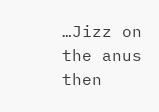…Jizz on the anus then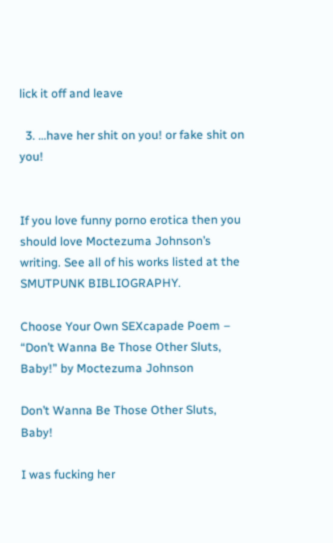lick it off and leave

  3. …have her shit on you! or fake shit on you!


If you love funny porno erotica then you should love Moctezuma Johnson’s writing. See all of his works listed at the SMUTPUNK BIBLIOGRAPHY.

Choose Your Own SEXcapade Poem – “Don’t Wanna Be Those Other Sluts, Baby!” by Moctezuma Johnson

Don’t Wanna Be Those Other Sluts, Baby!

I was fucking her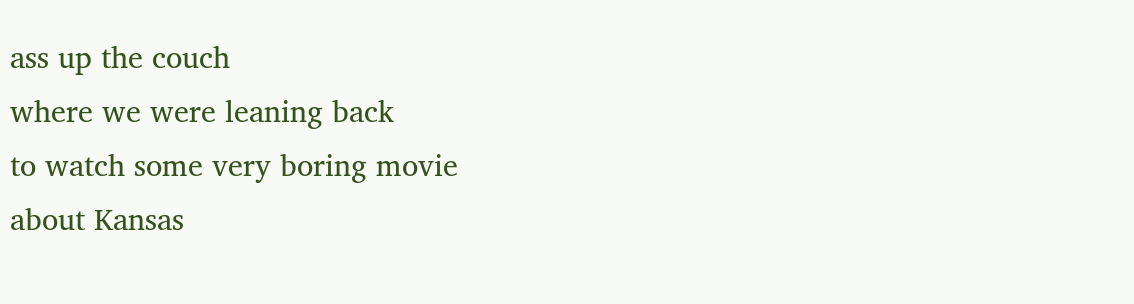ass up the couch
where we were leaning back
to watch some very boring movie
about Kansas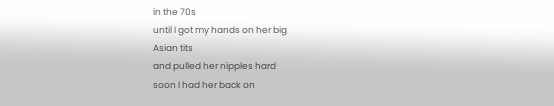in the 70s
until I got my hands on her big
Asian tits
and pulled her nipples hard
soon I had her back on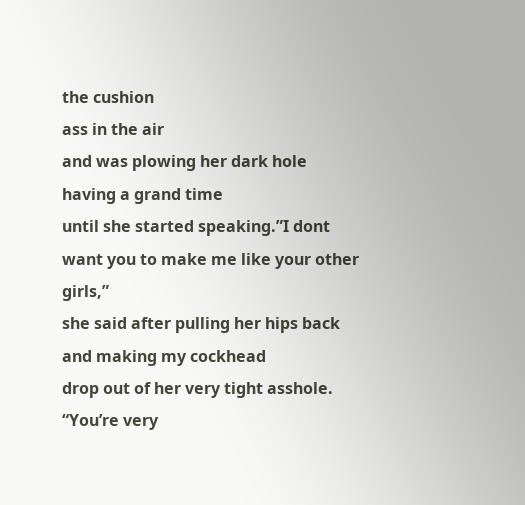the cushion
ass in the air
and was plowing her dark hole
having a grand time
until she started speaking.”I dont want you to make me like your other girls,”
she said after pulling her hips back
and making my cockhead
drop out of her very tight asshole.
“You’re very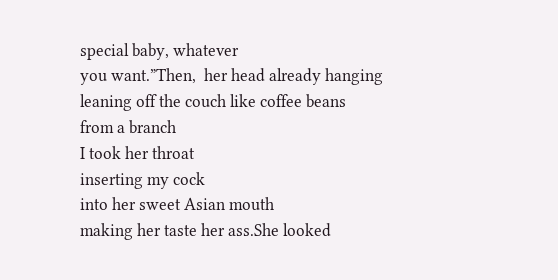special baby, whatever
you want.”Then,  her head already hanging
leaning off the couch like coffee beans
from a branch
I took her throat
inserting my cock
into her sweet Asian mouth
making her taste her ass.She looked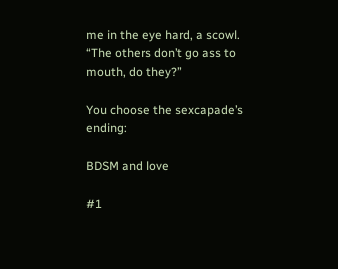me in the eye hard, a scowl.
“The others don’t go ass to mouth, do they?”

You choose the sexcapade’s ending:

BDSM and love

#1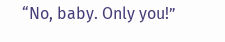“No, baby. Only you!”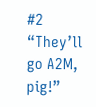#2 “They’ll go A2M, pig!”